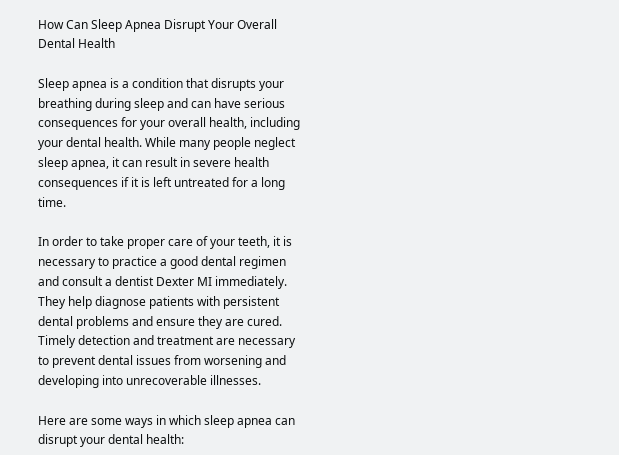How Can Sleep Apnea Disrupt Your Overall Dental Health

Sleep apnea is a condition that disrupts your breathing during sleep and can have serious consequences for your overall health, including your dental health. While many people neglect sleep apnea, it can result in severe health consequences if it is left untreated for a long time.

In order to take proper care of your teeth, it is necessary to practice a good dental regimen and consult a dentist Dexter MI immediately. They help diagnose patients with persistent dental problems and ensure they are cured. Timely detection and treatment are necessary to prevent dental issues from worsening and developing into unrecoverable illnesses.

Here are some ways in which sleep apnea can disrupt your dental health: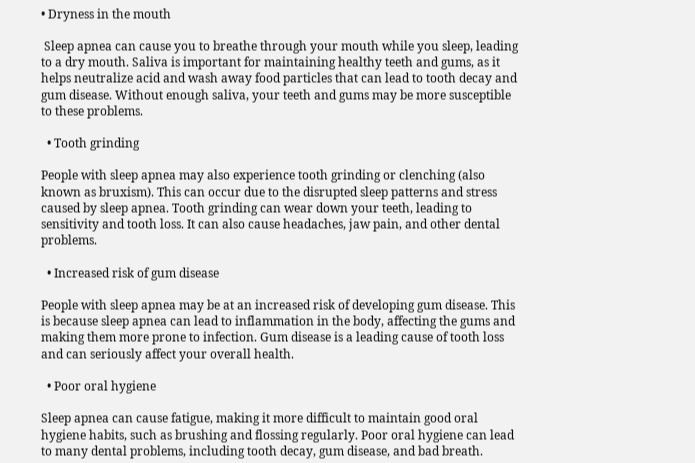• Dryness in the mouth

 Sleep apnea can cause you to breathe through your mouth while you sleep, leading to a dry mouth. Saliva is important for maintaining healthy teeth and gums, as it helps neutralize acid and wash away food particles that can lead to tooth decay and gum disease. Without enough saliva, your teeth and gums may be more susceptible to these problems.

  • Tooth grinding

People with sleep apnea may also experience tooth grinding or clenching (also known as bruxism). This can occur due to the disrupted sleep patterns and stress caused by sleep apnea. Tooth grinding can wear down your teeth, leading to sensitivity and tooth loss. It can also cause headaches, jaw pain, and other dental problems.

  • Increased risk of gum disease

People with sleep apnea may be at an increased risk of developing gum disease. This is because sleep apnea can lead to inflammation in the body, affecting the gums and making them more prone to infection. Gum disease is a leading cause of tooth loss and can seriously affect your overall health.

  • Poor oral hygiene

Sleep apnea can cause fatigue, making it more difficult to maintain good oral hygiene habits, such as brushing and flossing regularly. Poor oral hygiene can lead to many dental problems, including tooth decay, gum disease, and bad breath.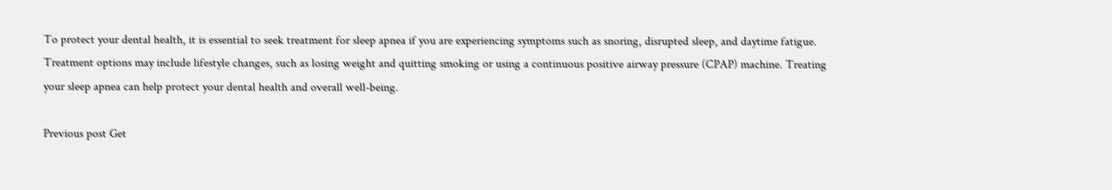To protect your dental health, it is essential to seek treatment for sleep apnea if you are experiencing symptoms such as snoring, disrupted sleep, and daytime fatigue. Treatment options may include lifestyle changes, such as losing weight and quitting smoking or using a continuous positive airway pressure (CPAP) machine. Treating your sleep apnea can help protect your dental health and overall well-being.

Previous post Get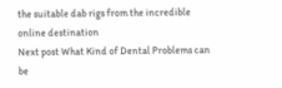the suitable dab rigs from the incredible online destination
Next post What Kind of Dental Problems can be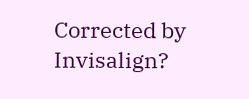Corrected by Invisalign?